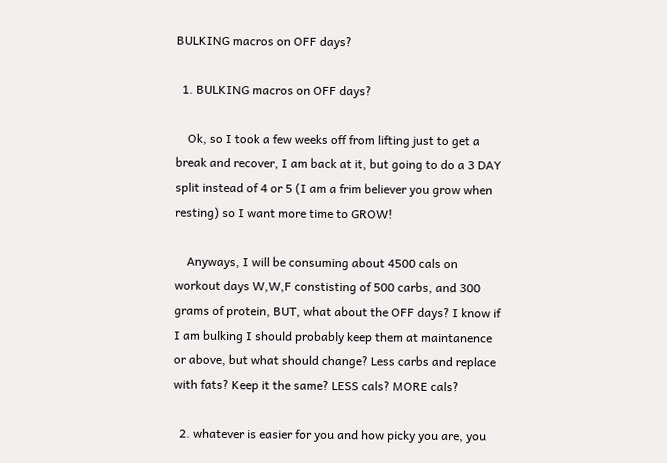BULKING macros on OFF days?

  1. BULKING macros on OFF days?

    Ok, so I took a few weeks off from lifting just to get a break and recover, I am back at it, but going to do a 3 DAY split instead of 4 or 5 (I am a frim believer you grow when resting) so I want more time to GROW!

    Anyways, I will be consuming about 4500 cals on workout days W,W,F constisting of 500 carbs, and 300 grams of protein, BUT, what about the OFF days? I know if I am bulking I should probably keep them at maintanence or above, but what should change? Less carbs and replace with fats? Keep it the same? LESS cals? MORE cals?

  2. whatever is easier for you and how picky you are, you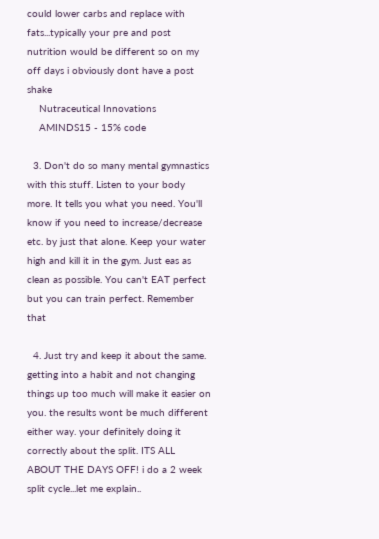could lower carbs and replace with fats...typically your pre and post nutrition would be different so on my off days i obviously dont have a post shake
    Nutraceutical Innovations
    AMINDS15 - 15% code

  3. Don't do so many mental gymnastics with this stuff. Listen to your body more. It tells you what you need. You'll know if you need to increase/decrease etc. by just that alone. Keep your water high and kill it in the gym. Just eas as clean as possible. You can't EAT perfect but you can train perfect. Remember that

  4. Just try and keep it about the same. getting into a habit and not changing things up too much will make it easier on you. the results wont be much different either way. your definitely doing it correctly about the split. ITS ALL ABOUT THE DAYS OFF! i do a 2 week split cycle...let me explain..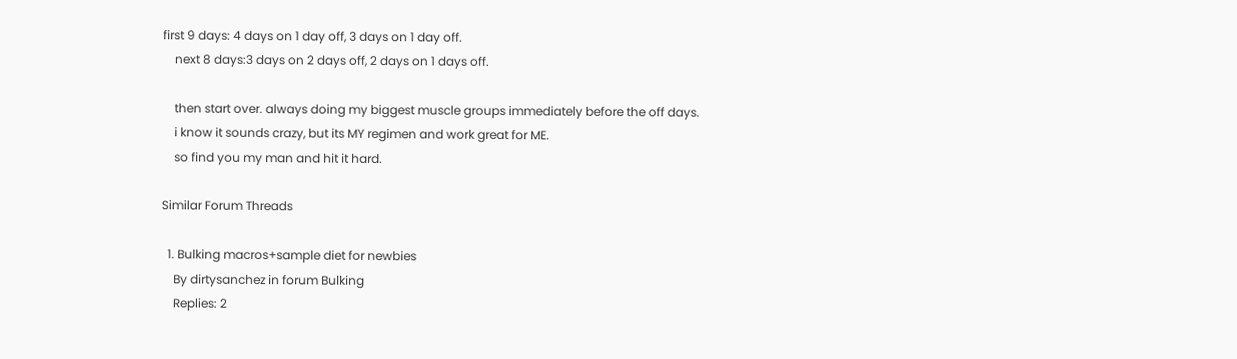first 9 days: 4 days on 1 day off, 3 days on 1 day off.
    next 8 days:3 days on 2 days off, 2 days on 1 days off.

    then start over. always doing my biggest muscle groups immediately before the off days.
    i know it sounds crazy, but its MY regimen and work great for ME.
    so find you my man and hit it hard.

Similar Forum Threads

  1. Bulking macros+sample diet for newbies
    By dirtysanchez in forum Bulking
    Replies: 2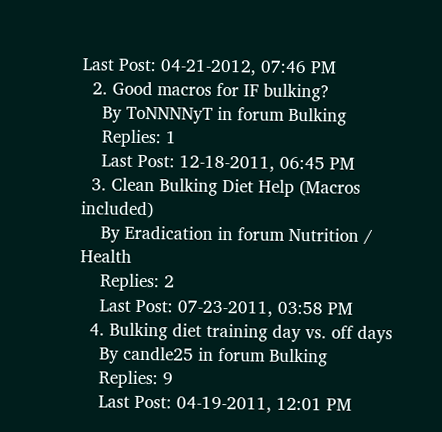Last Post: 04-21-2012, 07:46 PM
  2. Good macros for IF bulking?
    By ToNNNNyT in forum Bulking
    Replies: 1
    Last Post: 12-18-2011, 06:45 PM
  3. Clean Bulking Diet Help (Macros included)
    By Eradication in forum Nutrition / Health
    Replies: 2
    Last Post: 07-23-2011, 03:58 PM
  4. Bulking diet training day vs. off days
    By candle25 in forum Bulking
    Replies: 9
    Last Post: 04-19-2011, 12:01 PM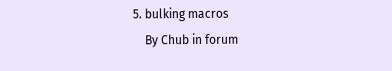5. bulking macros
    By Chub in forum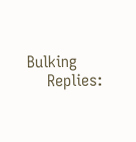Bulking
    Replies: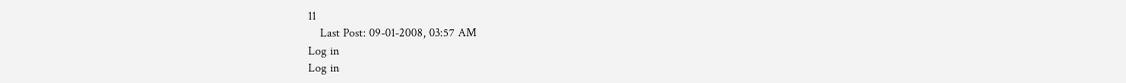11
    Last Post: 09-01-2008, 03:57 AM
Log in
Log in